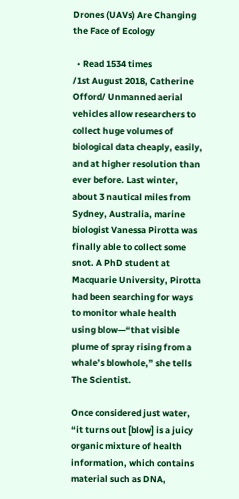Drones (UAVs) Are Changing the Face of Ecology

  • Read 1534 times
/1st August 2018, Catherine Offord/ Unmanned aerial vehicles allow researchers to collect huge volumes of biological data cheaply, easily, and at higher resolution than ever before. Last winter, about 3 nautical miles from Sydney, Australia, marine biologist Vanessa Pirotta was finally able to collect some snot. A PhD student at Macquarie University, Pirotta had been searching for ways to monitor whale health using blow—“that visible plume of spray rising from a whale’s blowhole,” she tells The Scientist.

Once considered just water, “it turns out [blow] is a juicy organic mixture of health information, which contains material such as DNA,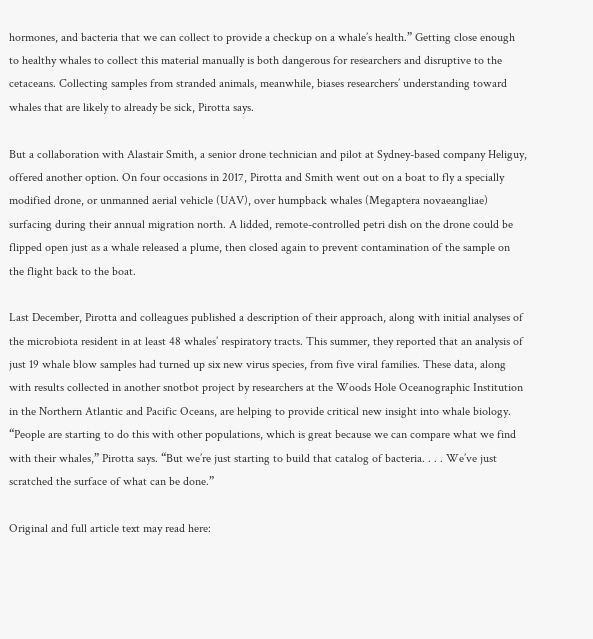hormones, and bacteria that we can collect to provide a checkup on a whale’s health.” Getting close enough to healthy whales to collect this material manually is both dangerous for researchers and disruptive to the cetaceans. Collecting samples from stranded animals, meanwhile, biases researchers’ understanding toward whales that are likely to already be sick, Pirotta says.

But a collaboration with Alastair Smith, a senior drone technician and pilot at Sydney-based company Heliguy, offered another option. On four occasions in 2017, Pirotta and Smith went out on a boat to fly a specially modified drone, or unmanned aerial vehicle (UAV), over humpback whales (Megaptera novaeangliae) surfacing during their annual migration north. A lidded, remote-controlled petri dish on the drone could be flipped open just as a whale released a plume, then closed again to prevent contamination of the sample on the flight back to the boat.

Last December, Pirotta and colleagues published a description of their approach, along with initial analyses of the microbiota resident in at least 48 whales’ respiratory tracts. This summer, they reported that an analysis of just 19 whale blow samples had turned up six new virus species, from five viral families. These data, along with results collected in another snotbot project by researchers at the Woods Hole Oceanographic Institution in the Northern Atlantic and Pacific Oceans, are helping to provide critical new insight into whale biology. “People are starting to do this with other populations, which is great because we can compare what we find with their whales,” Pirotta says. “But we’re just starting to build that catalog of bacteria. . . . We’ve just scratched the surface of what can be done.”

Original and full article text may read here: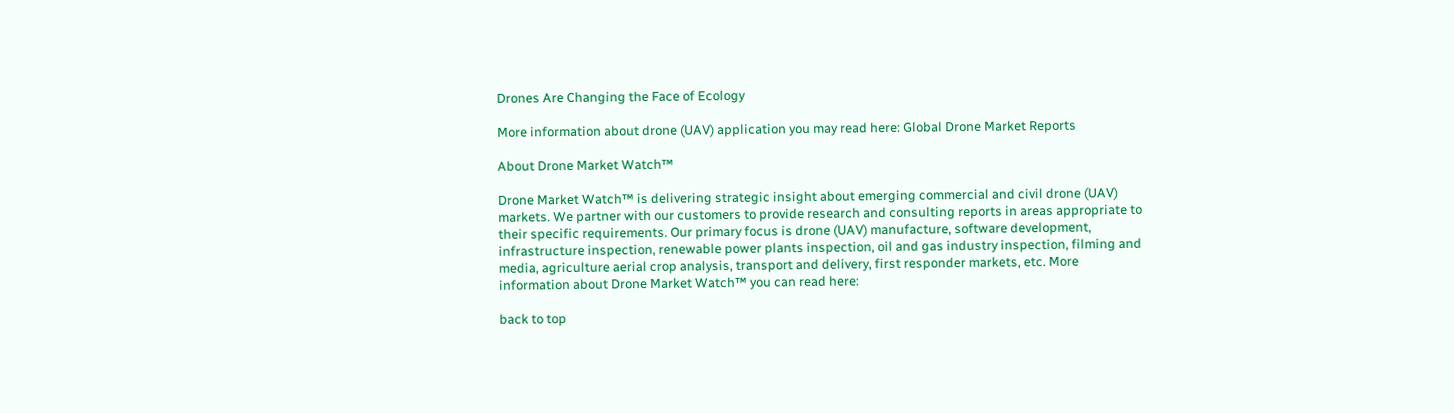Drones Are Changing the Face of Ecology

More information about drone (UAV) application you may read here: Global Drone Market Reports

About Drone Market Watch™

Drone Market Watch™ is delivering strategic insight about emerging commercial and civil drone (UAV) markets. We partner with our customers to provide research and consulting reports in areas appropriate to their specific requirements. Our primary focus is drone (UAV) manufacture, software development, infrastructure inspection, renewable power plants inspection, oil and gas industry inspection, filming and media, agriculture aerial crop analysis, transport and delivery, first responder markets, etc. More information about Drone Market Watch™ you can read here:

back to top